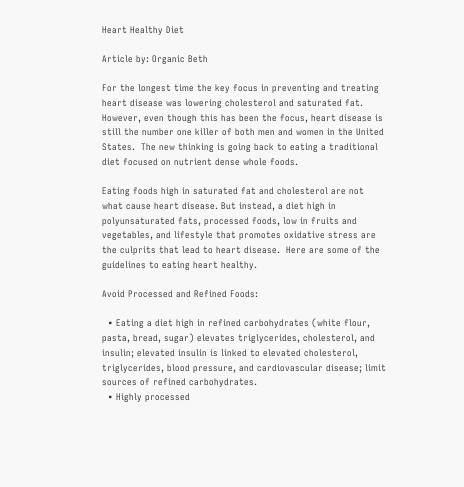Heart Healthy Diet

Article by: Organic Beth

For the longest time the key focus in preventing and treating heart disease was lowering cholesterol and saturated fat.  However, even though this has been the focus, heart disease is still the number one killer of both men and women in the United States.  The new thinking is going back to eating a traditional diet focused on nutrient dense whole foods.

Eating foods high in saturated fat and cholesterol are not what cause heart disease. But instead, a diet high in polyunsaturated fats, processed foods, low in fruits and vegetables, and lifestyle that promotes oxidative stress are the culprits that lead to heart disease.  Here are some of the guidelines to eating heart healthy.

Avoid Processed and Refined Foods:

  • Eating a diet high in refined carbohydrates (white flour, pasta, bread, sugar) elevates triglycerides, cholesterol, and insulin; elevated insulin is linked to elevated cholesterol, triglycerides, blood pressure, and cardiovascular disease; limit sources of refined carbohydrates.
  • Highly processed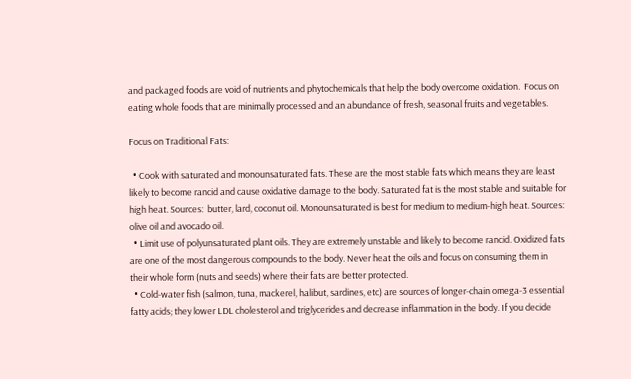and packaged foods are void of nutrients and phytochemicals that help the body overcome oxidation.  Focus on eating whole foods that are minimally processed and an abundance of fresh, seasonal fruits and vegetables.

Focus on Traditional Fats:

  • Cook with saturated and monounsaturated fats. These are the most stable fats which means they are least likely to become rancid and cause oxidative damage to the body. Saturated fat is the most stable and suitable for high heat. Sources:  butter, lard, coconut oil. Monounsaturated is best for medium to medium-high heat. Sources: olive oil and avocado oil.
  • Limit use of polyunsaturated plant oils. They are extremely unstable and likely to become rancid. Oxidized fats are one of the most dangerous compounds to the body. Never heat the oils and focus on consuming them in their whole form (nuts and seeds) where their fats are better protected.
  • Cold-water fish (salmon, tuna, mackerel, halibut, sardines, etc) are sources of longer-chain omega-3 essential fatty acids; they lower LDL cholesterol and triglycerides and decrease inflammation in the body. If you decide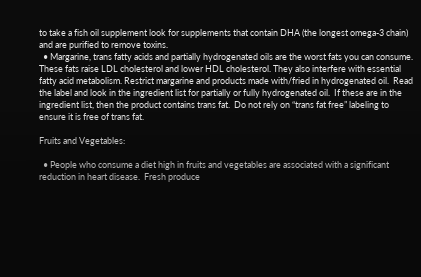to take a fish oil supplement look for supplements that contain DHA (the longest omega-3 chain) and are purified to remove toxins.
  • Margarine, trans fatty acids and partially hydrogenated oils are the worst fats you can consume.  These fats raise LDL cholesterol and lower HDL cholesterol. They also interfere with essential fatty acid metabolism. Restrict margarine and products made with/fried in hydrogenated oil.  Read the label and look in the ingredient list for partially or fully hydrogenated oil.  If these are in the ingredient list, then the product contains trans fat.  Do not rely on “trans fat free” labeling to ensure it is free of trans fat.

Fruits and Vegetables:

  • People who consume a diet high in fruits and vegetables are associated with a significant reduction in heart disease.  Fresh produce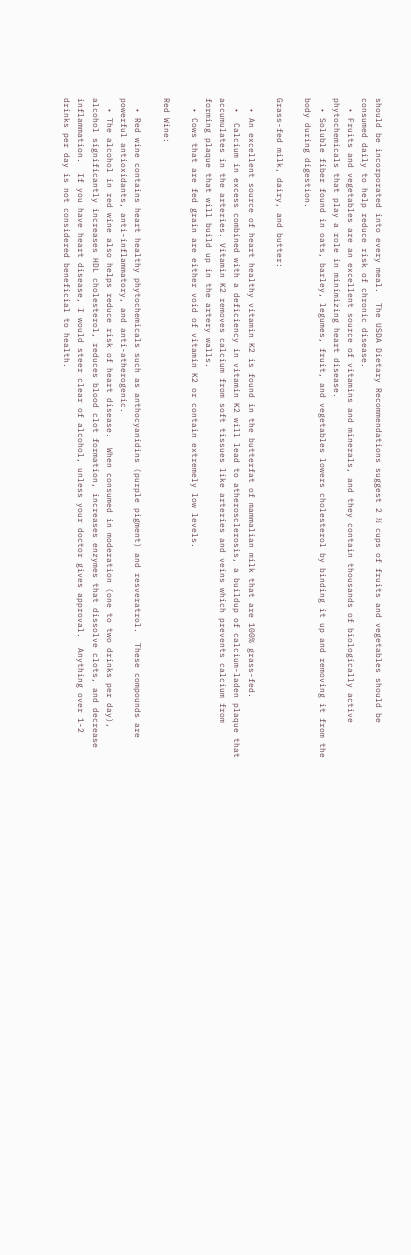should be incorporated into every meal.  The USDA Dietary Recommendations suggest 2 ½ cups of fruits and vegetables should be consumed daily to help reduce risk of chronic disease.
  • Fruits and vegetables are an excellent source of vitamins and minerals, and they contain thousands of biologically active phytochemicals that play a role in minimizing heart disease.
  • Soluble fiber found in oats, barley, legumes, fruit, and vegetables lowers cholesterol by binding it up and removing it from the body during digestion.

Grass-fed milk, dairy, and butter:

  • An excellent source of heart healthy vitamin K2 is found in the butterfat of mammalian milk that are 100% grass-fed.
  •  Calcium in excess combined with a deficiency in vitamin K2 will lead to atherosclerosis, a buildup of calcium-laden plaque that accumulates in the arteries. Vitamin K2 removes calcium from soft tissues like arteries and veins which prevents calcium from forming plaque that will build up in the artery walls.
  • Cows that are fed grain are either void of vitamin K2 or contain extremely low levels.

Red Wine:

  • Red wine contains heart healthy phytochemicals such as anthocyanidins (purple pigment) and resveratrol.  These compounds are powerful antioxidants, anti-inflammatory, and anti-atherogenic.
  • The alcohol in red wine also helps reduce risk of heart disease.  When consumed in moderation (one to two drinks per day), alcohol significantly increases HDL cholesterol, reduces blood clot formation, increases enzymes that dissolve clots, and decrease inflammation.  If you have heart disease, I would steer clear of alcohol, unless your doctor gives approval.  Anything over 1-2 drinks per day is not considered beneficial to health.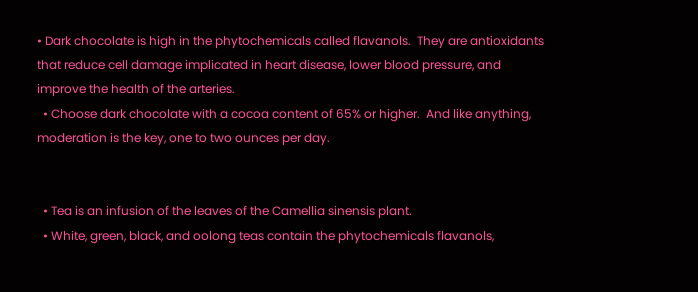• Dark chocolate is high in the phytochemicals called flavanols.  They are antioxidants that reduce cell damage implicated in heart disease, lower blood pressure, and improve the health of the arteries.
  • Choose dark chocolate with a cocoa content of 65% or higher.  And like anything, moderation is the key, one to two ounces per day.


  • Tea is an infusion of the leaves of the Camellia sinensis plant.
  • White, green, black, and oolong teas contain the phytochemicals flavanols,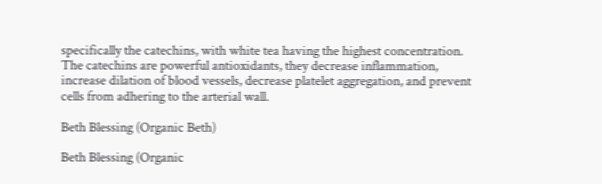specifically the catechins, with white tea having the highest concentration. The catechins are powerful antioxidants, they decrease inflammation, increase dilation of blood vessels, decrease platelet aggregation, and prevent cells from adhering to the arterial wall.

Beth Blessing (Organic Beth)

Beth Blessing (Organic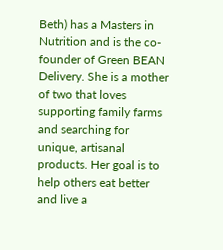Beth) has a Masters in Nutrition and is the co-founder of Green BEAN Delivery. She is a mother of two that loves supporting family farms and searching for unique, artisanal products. Her goal is to help others eat better and live a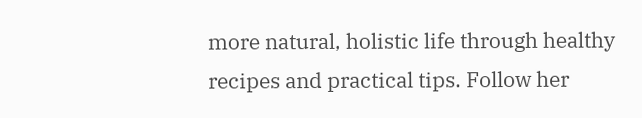more natural, holistic life through healthy recipes and practical tips. Follow her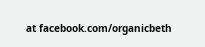at facebook.com/organicbeth